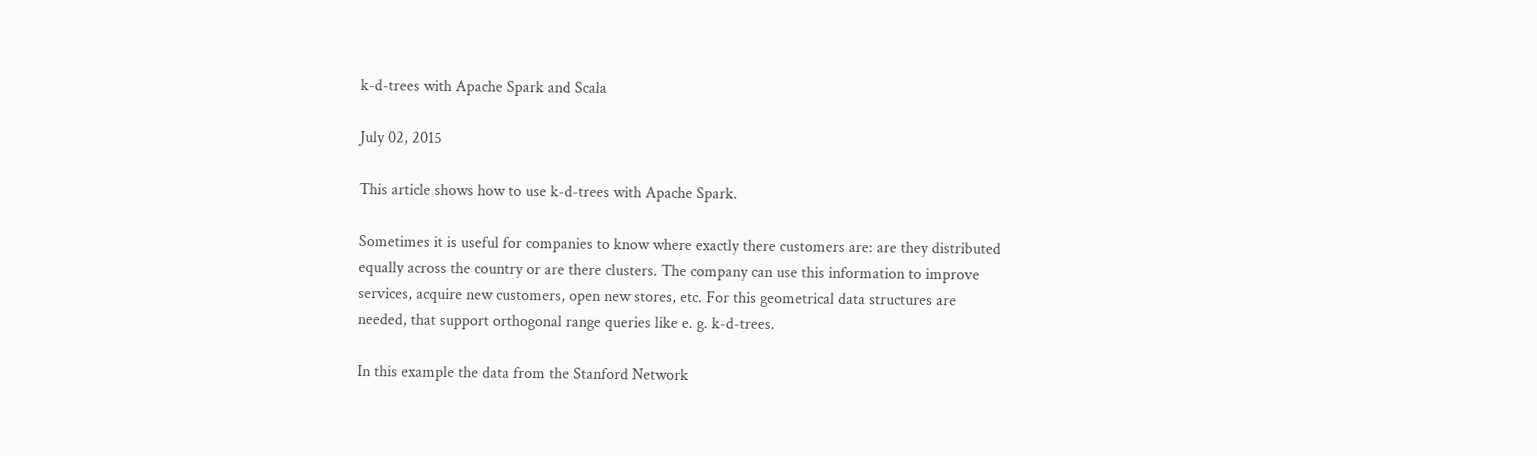k-d-trees with Apache Spark and Scala

July 02, 2015

This article shows how to use k-d-trees with Apache Spark.

Sometimes it is useful for companies to know where exactly there customers are: are they distributed equally across the country or are there clusters. The company can use this information to improve services, acquire new customers, open new stores, etc. For this geometrical data structures are needed, that support orthogonal range queries like e. g. k-d-trees.

In this example the data from the Stanford Network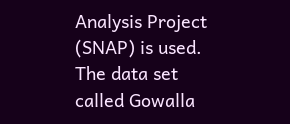Analysis Project (SNAP) is used. The data set called Gowalla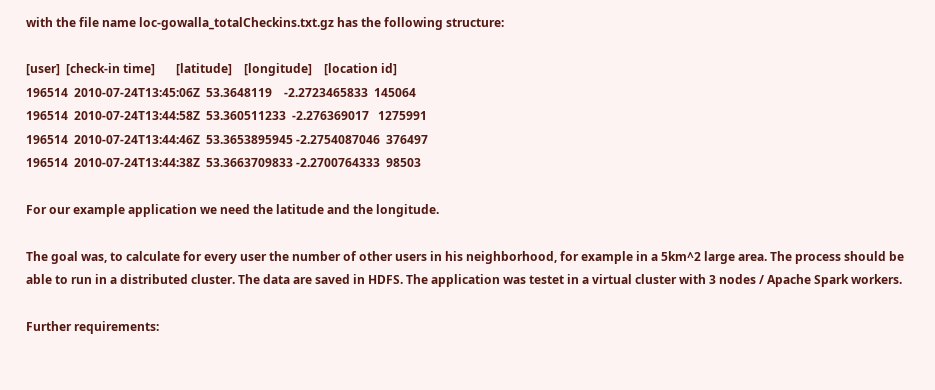with the file name loc-gowalla_totalCheckins.txt.gz has the following structure:

[user]  [check-in time]       [latitude]    [longitude]    [location id]
196514  2010-07-24T13:45:06Z  53.3648119    -2.2723465833  145064
196514  2010-07-24T13:44:58Z  53.360511233  -2.276369017   1275991
196514  2010-07-24T13:44:46Z  53.3653895945 -2.2754087046  376497
196514  2010-07-24T13:44:38Z  53.3663709833 -2.2700764333  98503

For our example application we need the latitude and the longitude.

The goal was, to calculate for every user the number of other users in his neighborhood, for example in a 5km^2 large area. The process should be able to run in a distributed cluster. The data are saved in HDFS. The application was testet in a virtual cluster with 3 nodes / Apache Spark workers.

Further requirements: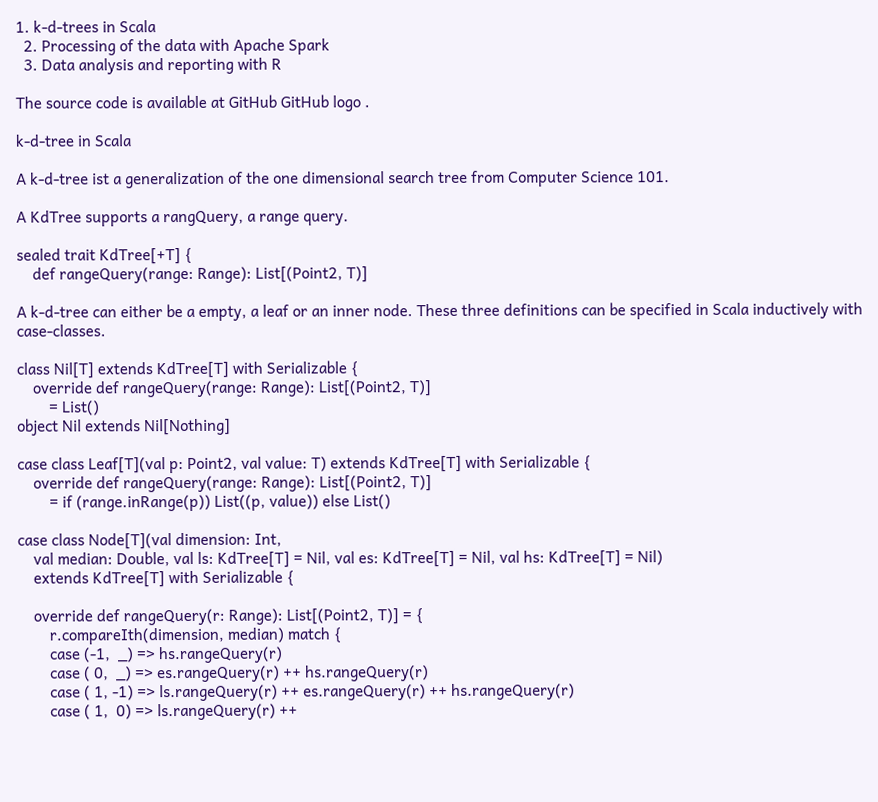1. k-d-trees in Scala
  2. Processing of the data with Apache Spark
  3. Data analysis and reporting with R

The source code is available at GitHub GitHub logo .

k-d-tree in Scala

A k-d-tree ist a generalization of the one dimensional search tree from Computer Science 101.

A KdTree supports a rangQuery, a range query.

sealed trait KdTree[+T] {
    def rangeQuery(range: Range): List[(Point2, T)]

A k-d-tree can either be a empty, a leaf or an inner node. These three definitions can be specified in Scala inductively with case-classes.

class Nil[T] extends KdTree[T] with Serializable {
    override def rangeQuery(range: Range): List[(Point2, T)]
        = List()
object Nil extends Nil[Nothing]

case class Leaf[T](val p: Point2, val value: T) extends KdTree[T] with Serializable {
    override def rangeQuery(range: Range): List[(Point2, T)]
        = if (range.inRange(p)) List((p, value)) else List()

case class Node[T](val dimension: Int,
    val median: Double, val ls: KdTree[T] = Nil, val es: KdTree[T] = Nil, val hs: KdTree[T] = Nil)
    extends KdTree[T] with Serializable {

    override def rangeQuery(r: Range): List[(Point2, T)] = {
        r.compareIth(dimension, median) match {
        case (-1,  _) => hs.rangeQuery(r)
        case ( 0,  _) => es.rangeQuery(r) ++ hs.rangeQuery(r)
        case ( 1, -1) => ls.rangeQuery(r) ++ es.rangeQuery(r) ++ hs.rangeQuery(r)
        case ( 1,  0) => ls.rangeQuery(r) ++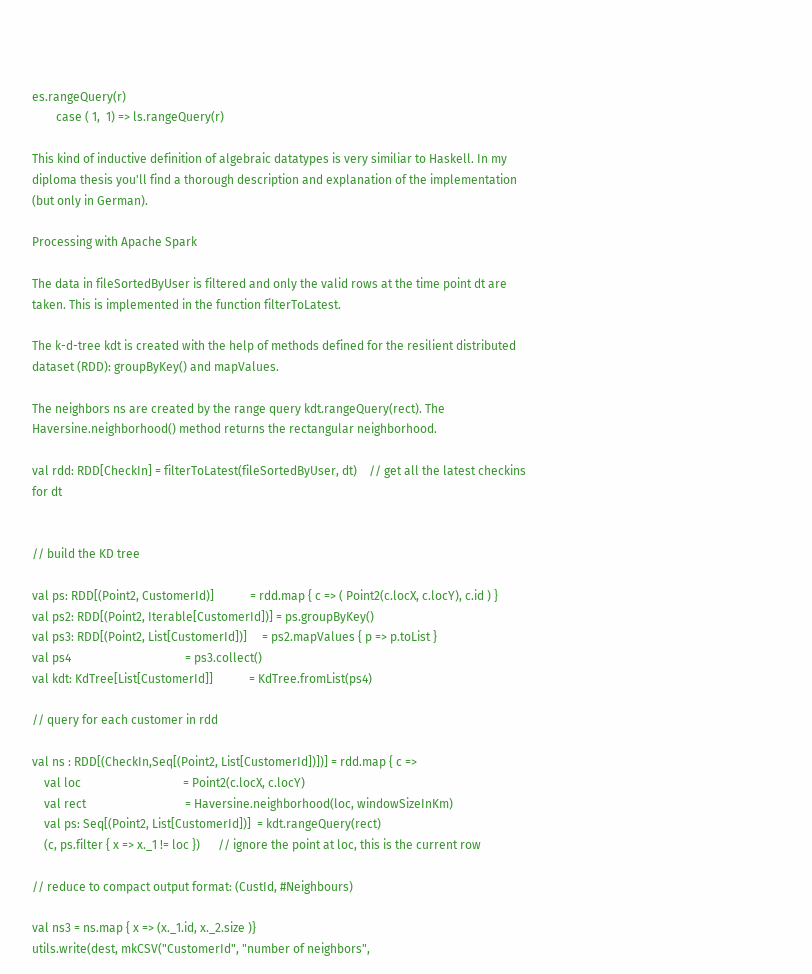es.rangeQuery(r)
        case ( 1,  1) => ls.rangeQuery(r)

This kind of inductive definition of algebraic datatypes is very similiar to Haskell. In my diploma thesis you'll find a thorough description and explanation of the implementation (but only in German).

Processing with Apache Spark

The data in fileSortedByUser is filtered and only the valid rows at the time point dt are taken. This is implemented in the function filterToLatest.

The k-d-tree kdt is created with the help of methods defined for the resilient distributed dataset (RDD): groupByKey() and mapValues.

The neighbors ns are created by the range query kdt.rangeQuery(rect). The Haversine.neighborhood() method returns the rectangular neighborhood.

val rdd: RDD[CheckIn] = filterToLatest(fileSortedByUser, dt)    // get all the latest checkins for dt


// build the KD tree

val ps: RDD[(Point2, CustomerId)]            = rdd.map { c => ( Point2(c.locX, c.locY), c.id ) }
val ps2: RDD[(Point2, Iterable[CustomerId])] = ps.groupByKey()
val ps3: RDD[(Point2, List[CustomerId])]     = ps2.mapValues { p => p.toList }
val ps4                                      = ps3.collect()
val kdt: KdTree[List[CustomerId]]            = KdTree.fromList(ps4)

// query for each customer in rdd

val ns : RDD[(CheckIn,Seq[(Point2, List[CustomerId])])] = rdd.map { c =>
    val loc                                  = Point2(c.locX, c.locY)
    val rect                                 = Haversine.neighborhood(loc, windowSizeInKm)
    val ps: Seq[(Point2, List[CustomerId])]  = kdt.rangeQuery(rect)
    (c, ps.filter { x => x._1 != loc })      // ignore the point at loc, this is the current row

// reduce to compact output format: (CustId, #Neighbours)

val ns3 = ns.map { x => (x._1.id, x._2.size )}
utils.write(dest, mkCSV("CustomerId", "number of neighbors",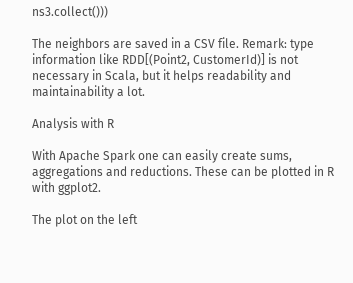ns3.collect()))

The neighbors are saved in a CSV file. Remark: type information like RDD[(Point2, CustomerId)] is not necessary in Scala, but it helps readability and maintainability a lot.

Analysis with R

With Apache Spark one can easily create sums, aggregations and reductions. These can be plotted in R with ggplot2.

The plot on the left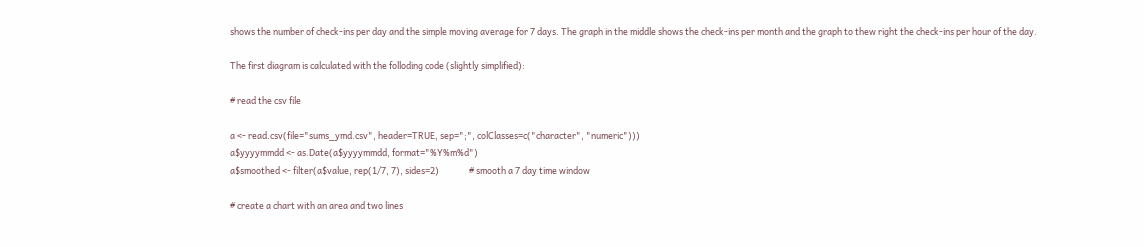shows the number of check-ins per day and the simple moving average for 7 days. The graph in the middle shows the check-ins per month and the graph to thew right the check-ins per hour of the day.

The first diagram is calculated with the folloding code (slightly simplified):

# read the csv file

a <- read.csv(file="sums_ymd.csv", header=TRUE, sep=";", colClasses=c("character", "numeric")))
a$yyyymmdd <- as.Date(a$yyyymmdd, format="%Y%m%d")
a$smoothed <- filter(a$value, rep(1/7, 7), sides=2)               # smooth a 7 day time window

# create a chart with an area and two lines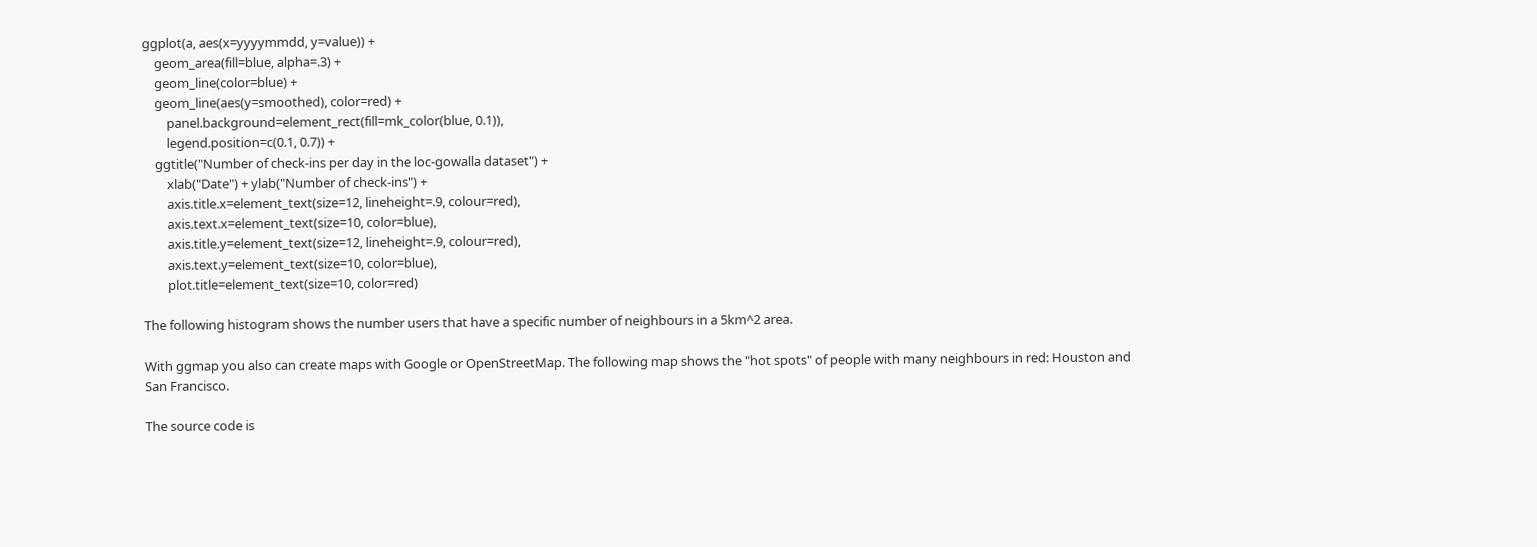ggplot(a, aes(x=yyyymmdd, y=value)) +
    geom_area(fill=blue, alpha=.3) +
    geom_line(color=blue) +
    geom_line(aes(y=smoothed), color=red) +
        panel.background=element_rect(fill=mk_color(blue, 0.1)),
        legend.position=c(0.1, 0.7)) +
    ggtitle("Number of check-ins per day in the loc-gowalla dataset") +
        xlab("Date") + ylab("Number of check-ins") +
        axis.title.x=element_text(size=12, lineheight=.9, colour=red),
        axis.text.x=element_text(size=10, color=blue),
        axis.title.y=element_text(size=12, lineheight=.9, colour=red),
        axis.text.y=element_text(size=10, color=blue),
        plot.title=element_text(size=10, color=red)

The following histogram shows the number users that have a specific number of neighbours in a 5km^2 area.

With ggmap you also can create maps with Google or OpenStreetMap. The following map shows the "hot spots" of people with many neighbours in red: Houston and San Francisco.

The source code is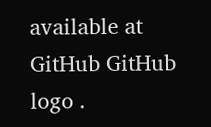available at GitHub GitHub logo .